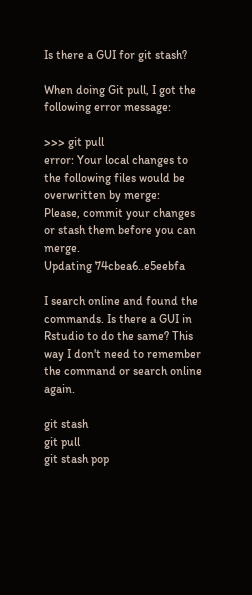Is there a GUI for git stash?

When doing Git pull, I got the following error message:

>>> git pull
error: Your local changes to the following files would be overwritten by merge:
Please, commit your changes or stash them before you can merge.
Updating 74cbea6..e5eebfa

I search online and found the commands. Is there a GUI in Rstudio to do the same? This way I don't need to remember the command or search online again.

git stash
git pull
git stash pop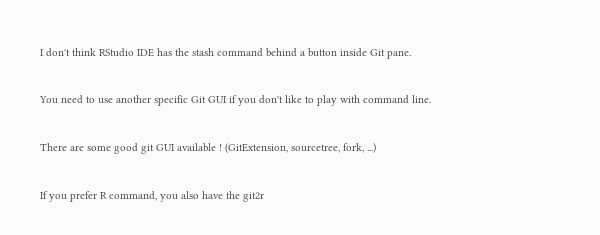I don't think RStudio IDE has the stash command behind a button inside Git pane.

You need to use another specific Git GUI if you don't like to play with command line.

There are some good git GUI available ! (GitExtension, sourcetree, fork, ...)

If you prefer R command, you also have the git2r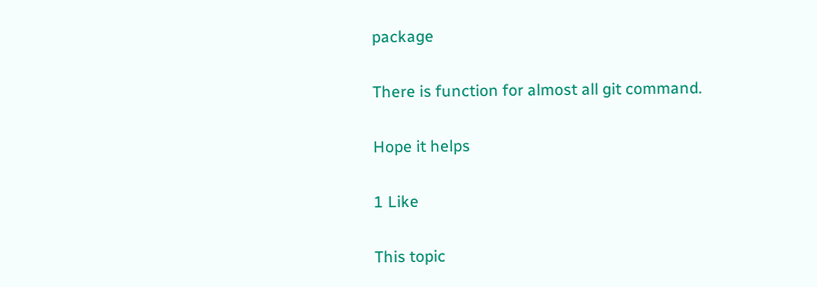package

There is function for almost all git command.

Hope it helps

1 Like

This topic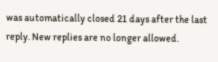was automatically closed 21 days after the last reply. New replies are no longer allowed.